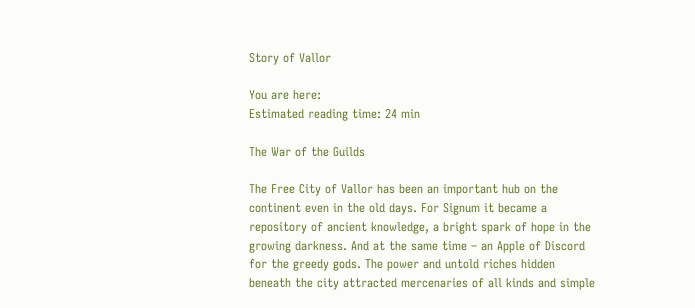Story of Vallor

You are here:
Estimated reading time: 24 min

The War of the Guilds

The Free City of Vallor has been an important hub on the continent even in the old days. For Signum it became a repository of ancient knowledge, a bright spark of hope in the growing darkness. And at the same time – an Apple of Discord for the greedy gods. The power and untold riches hidden beneath the city attracted mercenaries of all kinds and simple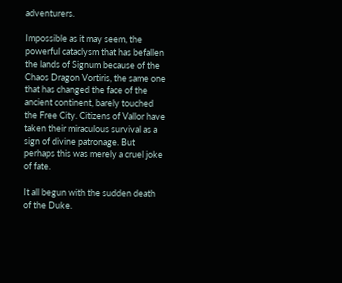adventurers.

Impossible as it may seem, the powerful cataclysm that has befallen the lands of Signum because of the Chaos Dragon Vortiris, the same one that has changed the face of the ancient continent, barely touched the Free City. Citizens of Vallor have taken their miraculous survival as a sign of divine patronage. But perhaps this was merely a cruel joke of fate.

It all begun with the sudden death of the Duke.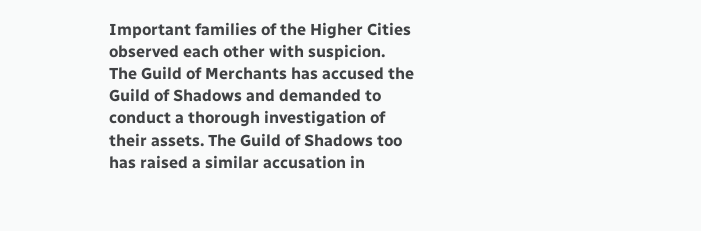Important families of the Higher Cities observed each other with suspicion. The Guild of Merchants has accused the Guild of Shadows and demanded to conduct a thorough investigation of their assets. The Guild of Shadows too has raised a similar accusation in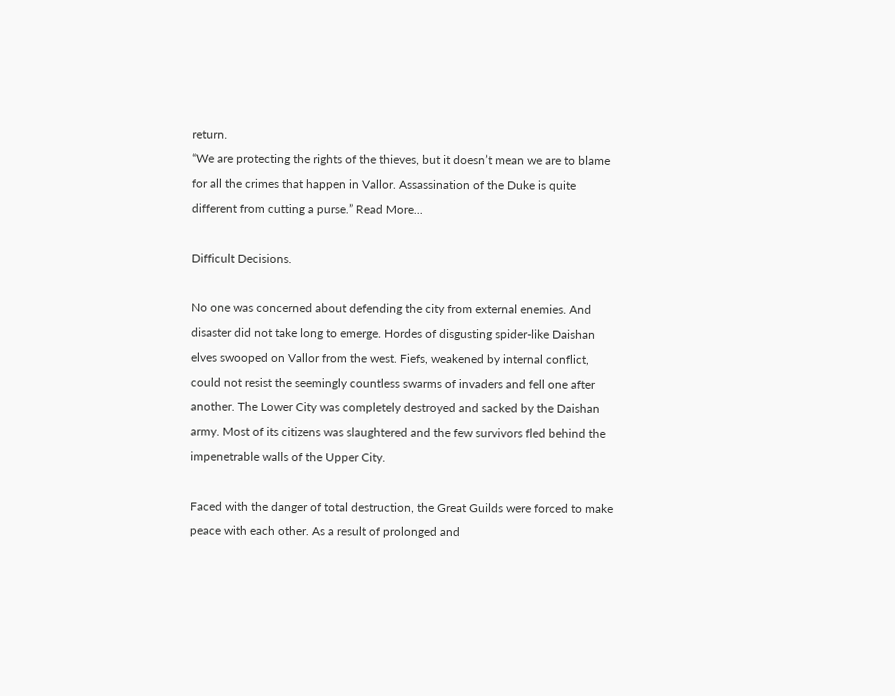return.
“We are protecting the rights of the thieves, but it doesn’t mean we are to blame for all the crimes that happen in Vallor. Assassination of the Duke is quite different from cutting a purse.” Read More...

Difficult Decisions.

No one was concerned about defending the city from external enemies. And disaster did not take long to emerge. Hordes of disgusting spider-like Daishan elves swooped on Vallor from the west. Fiefs, weakened by internal conflict, could not resist the seemingly countless swarms of invaders and fell one after another. The Lower City was completely destroyed and sacked by the Daishan army. Most of its citizens was slaughtered and the few survivors fled behind the impenetrable walls of the Upper City.

Faced with the danger of total destruction, the Great Guilds were forced to make peace with each other. As a result of prolonged and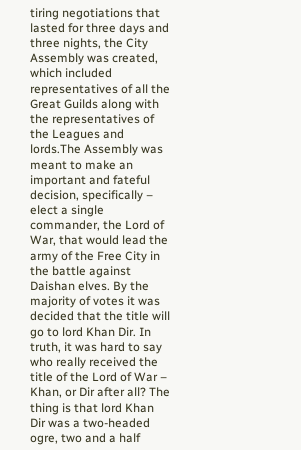tiring negotiations that lasted for three days and three nights, the City Assembly was created, which included representatives of all the Great Guilds along with the representatives of the Leagues and lords.The Assembly was meant to make an important and fateful decision, specifically – elect a single commander, the Lord of War, that would lead the army of the Free City in the battle against Daishan elves. By the majority of votes it was decided that the title will go to lord Khan Dir. In truth, it was hard to say who really received the title of the Lord of War – Khan, or Dir after all? The thing is that lord Khan Dir was a two-headed ogre, two and a half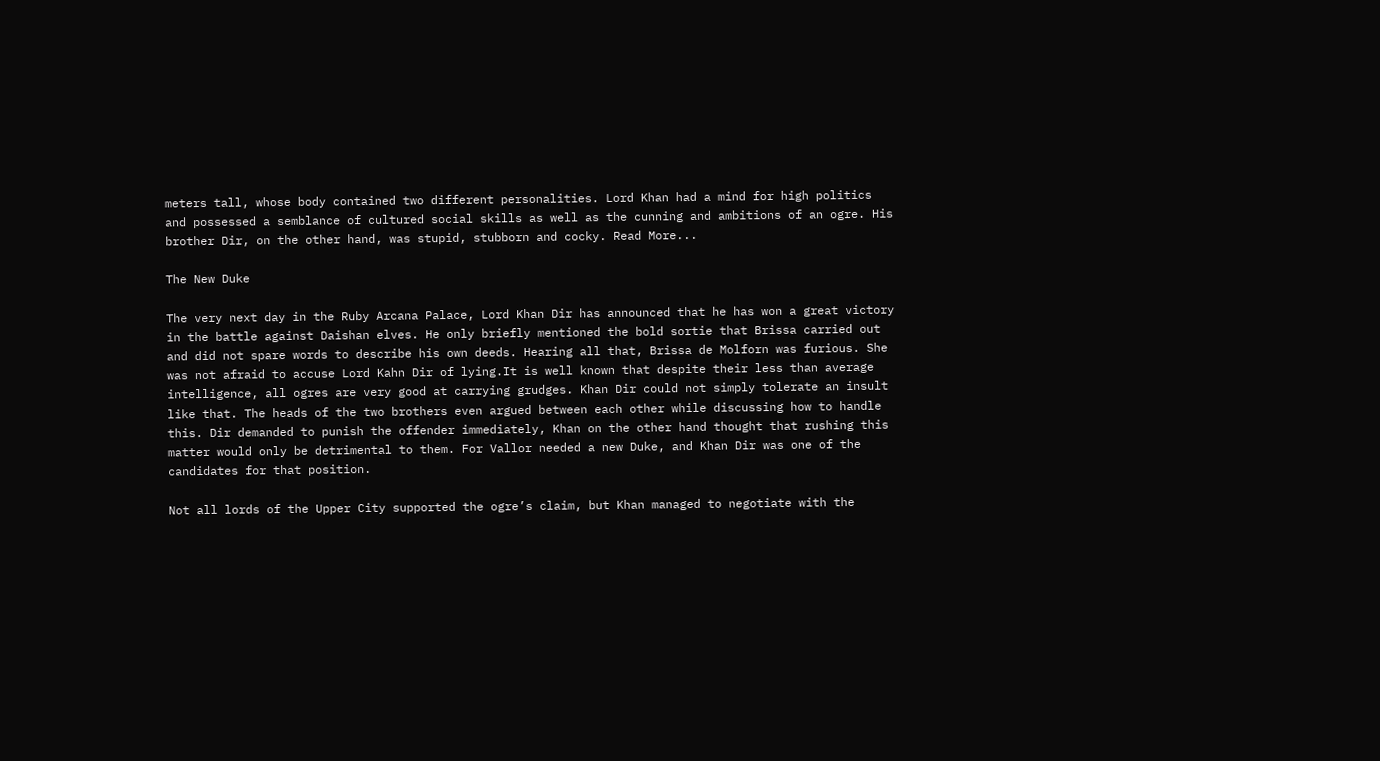meters tall, whose body contained two different personalities. Lord Khan had a mind for high politics and possessed a semblance of cultured social skills as well as the cunning and ambitions of an ogre. His brother Dir, on the other hand, was stupid, stubborn and cocky. Read More...

The New Duke

The very next day in the Ruby Arcana Palace, Lord Khan Dir has announced that he has won a great victory in the battle against Daishan elves. He only briefly mentioned the bold sortie that Brissa carried out and did not spare words to describe his own deeds. Hearing all that, Brissa de Molforn was furious. She was not afraid to accuse Lord Kahn Dir of lying.It is well known that despite their less than average intelligence, all ogres are very good at carrying grudges. Khan Dir could not simply tolerate an insult like that. The heads of the two brothers even argued between each other while discussing how to handle this. Dir demanded to punish the offender immediately, Khan on the other hand thought that rushing this matter would only be detrimental to them. For Vallor needed a new Duke, and Khan Dir was one of the candidates for that position.

Not all lords of the Upper City supported the ogre’s claim, but Khan managed to negotiate with the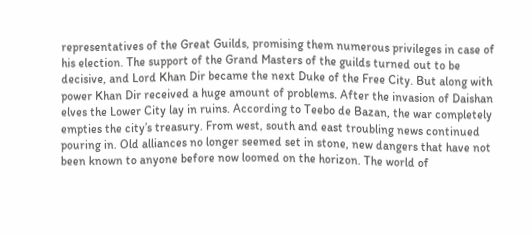representatives of the Great Guilds, promising them numerous privileges in case of his election. The support of the Grand Masters of the guilds turned out to be decisive, and Lord Khan Dir became the next Duke of the Free City. But along with power Khan Dir received a huge amount of problems. After the invasion of Daishan elves the Lower City lay in ruins. According to Teebo de Bazan, the war completely empties the city’s treasury. From west, south and east troubling news continued pouring in. Old alliances no longer seemed set in stone, new dangers that have not been known to anyone before now loomed on the horizon. The world of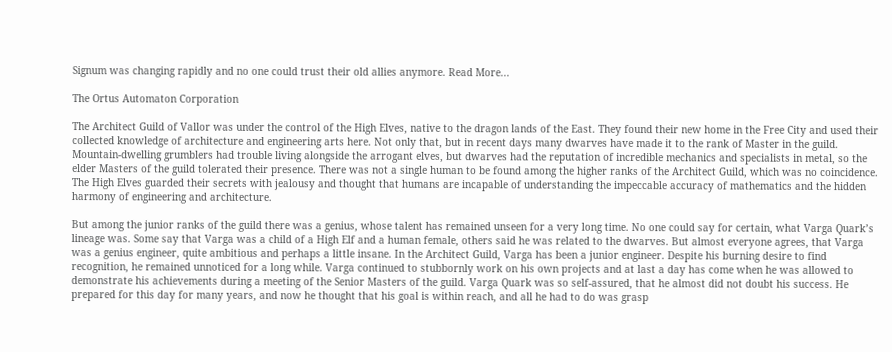Signum was changing rapidly and no one could trust their old allies anymore. Read More...

The Ortus Automaton Corporation

The Architect Guild of Vallor was under the control of the High Elves, native to the dragon lands of the East. They found their new home in the Free City and used their collected knowledge of architecture and engineering arts here. Not only that, but in recent days many dwarves have made it to the rank of Master in the guild. Mountain-dwelling grumblers had trouble living alongside the arrogant elves, but dwarves had the reputation of incredible mechanics and specialists in metal, so the elder Masters of the guild tolerated their presence. There was not a single human to be found among the higher ranks of the Architect Guild, which was no coincidence. The High Elves guarded their secrets with jealousy and thought that humans are incapable of understanding the impeccable accuracy of mathematics and the hidden harmony of engineering and architecture.

But among the junior ranks of the guild there was a genius, whose talent has remained unseen for a very long time. No one could say for certain, what Varga Quark’s lineage was. Some say that Varga was a child of a High Elf and a human female, others said he was related to the dwarves. But almost everyone agrees, that Varga was a genius engineer, quite ambitious and perhaps a little insane. In the Architect Guild, Varga has been a junior engineer. Despite his burning desire to find recognition, he remained unnoticed for a long while. Varga continued to stubbornly work on his own projects and at last a day has come when he was allowed to demonstrate his achievements during a meeting of the Senior Masters of the guild. Varga Quark was so self-assured, that he almost did not doubt his success. He prepared for this day for many years, and now he thought that his goal is within reach, and all he had to do was grasp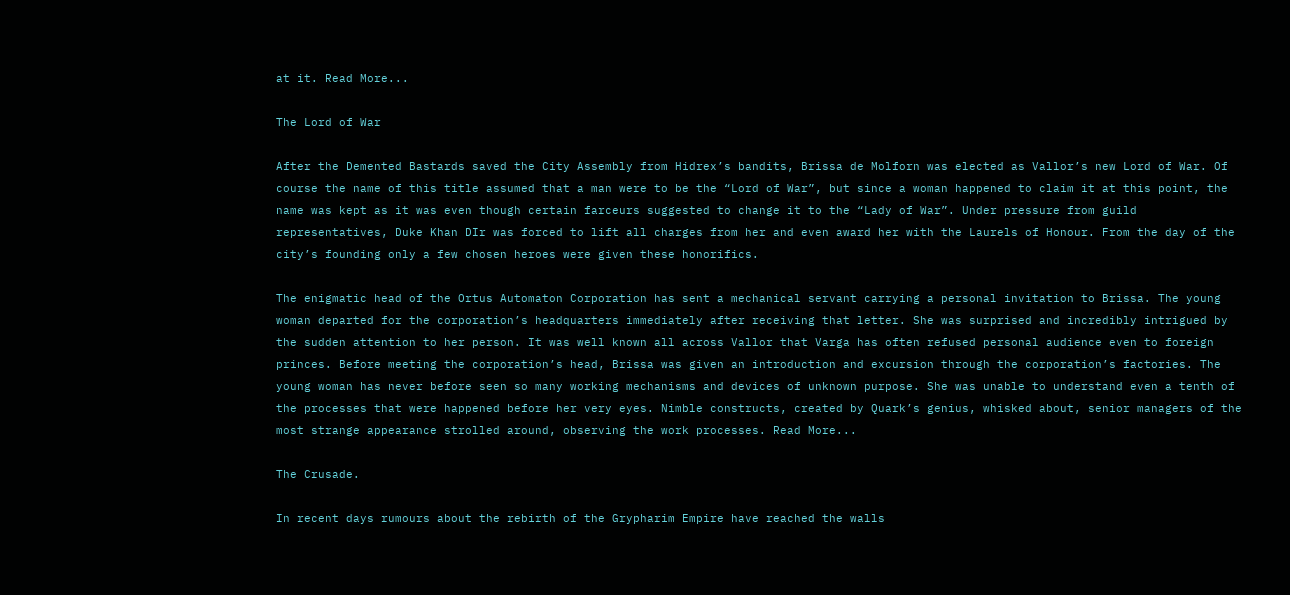at it. Read More...

The Lord of War

After the Demented Bastards saved the City Assembly from Hidrex’s bandits, Brissa de Molforn was elected as Vallor’s new Lord of War. Of course the name of this title assumed that a man were to be the “Lord of War”, but since a woman happened to claim it at this point, the name was kept as it was even though certain farceurs suggested to change it to the “Lady of War”. Under pressure from guild representatives, Duke Khan DIr was forced to lift all charges from her and even award her with the Laurels of Honour. From the day of the city’s founding only a few chosen heroes were given these honorifics.

The enigmatic head of the Ortus Automaton Corporation has sent a mechanical servant carrying a personal invitation to Brissa. The young woman departed for the corporation’s headquarters immediately after receiving that letter. She was surprised and incredibly intrigued by the sudden attention to her person. It was well known all across Vallor that Varga has often refused personal audience even to foreign princes. Before meeting the corporation’s head, Brissa was given an introduction and excursion through the corporation’s factories. The young woman has never before seen so many working mechanisms and devices of unknown purpose. She was unable to understand even a tenth of the processes that were happened before her very eyes. Nimble constructs, created by Quark’s genius, whisked about, senior managers of the most strange appearance strolled around, observing the work processes. Read More...

The Crusade.

In recent days rumours about the rebirth of the Grypharim Empire have reached the walls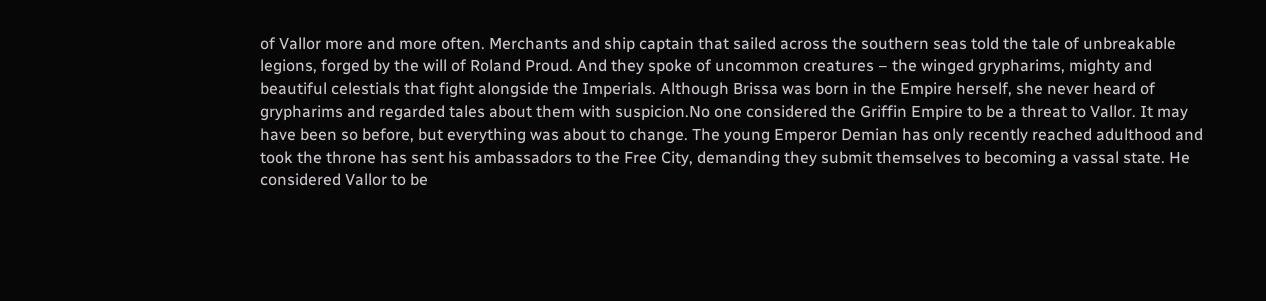of Vallor more and more often. Merchants and ship captain that sailed across the southern seas told the tale of unbreakable legions, forged by the will of Roland Proud. And they spoke of uncommon creatures – the winged grypharims, mighty and beautiful celestials that fight alongside the Imperials. Although Brissa was born in the Empire herself, she never heard of grypharims and regarded tales about them with suspicion.No one considered the Griffin Empire to be a threat to Vallor. It may have been so before, but everything was about to change. The young Emperor Demian has only recently reached adulthood and took the throne has sent his ambassadors to the Free City, demanding they submit themselves to becoming a vassal state. He considered Vallor to be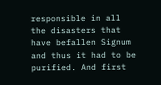responsible in all the disasters that have befallen Signum and thus it had to be purified. And first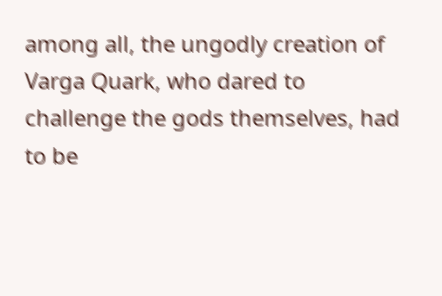among all, the ungodly creation of Varga Quark, who dared to challenge the gods themselves, had to be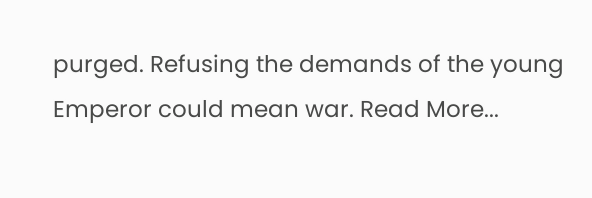purged. Refusing the demands of the young Emperor could mean war. Read More...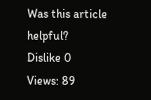Was this article helpful?
Dislike 0
Views: 89